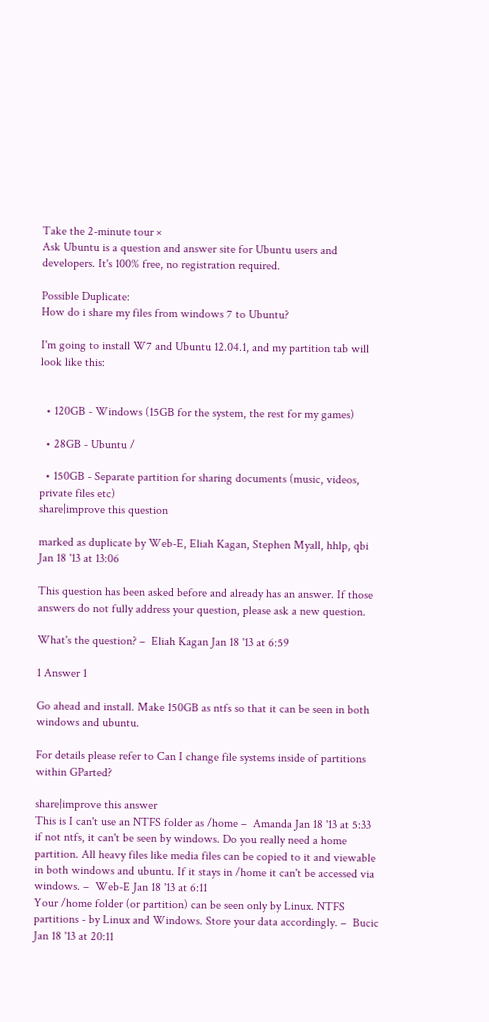Take the 2-minute tour ×
Ask Ubuntu is a question and answer site for Ubuntu users and developers. It's 100% free, no registration required.

Possible Duplicate:
How do i share my files from windows 7 to Ubuntu?

I'm going to install W7 and Ubuntu 12.04.1, and my partition tab will look like this:


  • 120GB - Windows (15GB for the system, the rest for my games)

  • 28GB - Ubuntu /

  • 150GB - Separate partition for sharing documents (music, videos, private files etc)
share|improve this question

marked as duplicate by Web-E, Eliah Kagan, Stephen Myall, hhlp, qbi Jan 18 '13 at 13:06

This question has been asked before and already has an answer. If those answers do not fully address your question, please ask a new question.

What's the question? –  Eliah Kagan Jan 18 '13 at 6:59

1 Answer 1

Go ahead and install. Make 150GB as ntfs so that it can be seen in both windows and ubuntu.

For details please refer to Can I change file systems inside of partitions within GParted?

share|improve this answer
This is I can't use an NTFS folder as /home –  Amanda Jan 18 '13 at 5:33
if not ntfs, it can't be seen by windows. Do you really need a home partition. All heavy files like media files can be copied to it and viewable in both windows and ubuntu. If it stays in /home it can't be accessed via windows. –  Web-E Jan 18 '13 at 6:11
Your /home folder (or partition) can be seen only by Linux. NTFS partitions - by Linux and Windows. Store your data accordingly. –  Bucic Jan 18 '13 at 20:11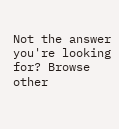Not the answer you're looking for? Browse other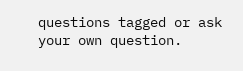questions tagged or ask your own question.